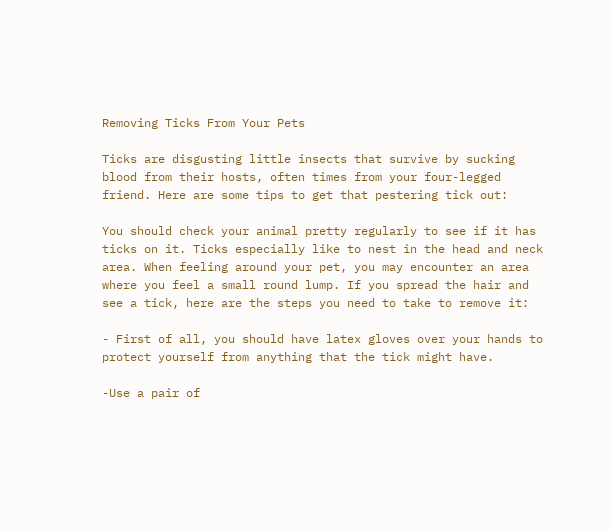Removing Ticks From Your Pets

Ticks are disgusting little insects that survive by sucking blood from their hosts, often times from your four-legged friend. Here are some tips to get that pestering tick out:

You should check your animal pretty regularly to see if it has ticks on it. Ticks especially like to nest in the head and neck area. When feeling around your pet, you may encounter an area where you feel a small round lump. If you spread the hair and see a tick, here are the steps you need to take to remove it:

- First of all, you should have latex gloves over your hands to protect yourself from anything that the tick might have.

-Use a pair of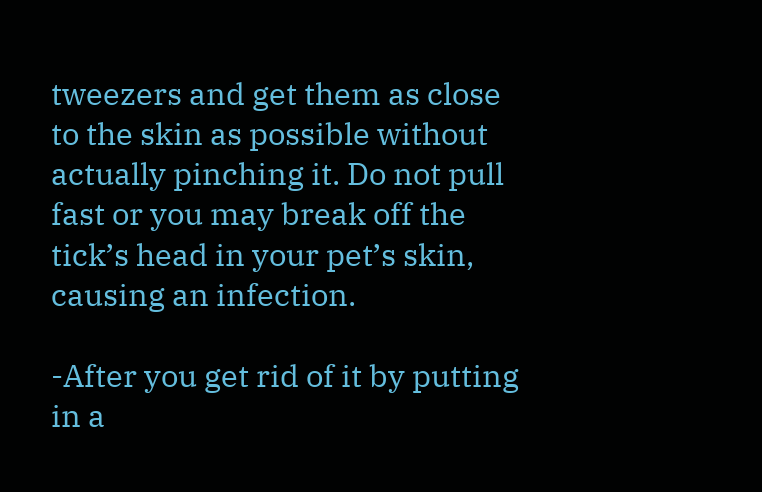tweezers and get them as close to the skin as possible without actually pinching it. Do not pull fast or you may break off the tick’s head in your pet’s skin, causing an infection.

-After you get rid of it by putting in a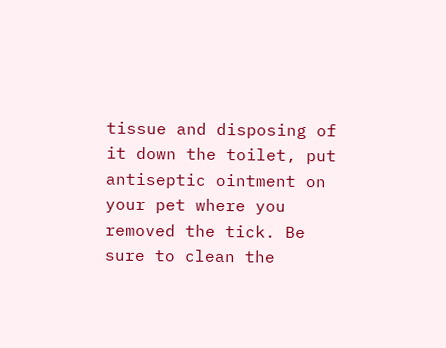tissue and disposing of it down the toilet, put antiseptic ointment on your pet where you removed the tick. Be sure to clean the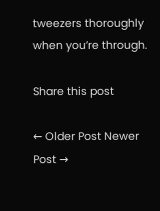tweezers thoroughly when you’re through.

Share this post

← Older Post Newer Post →